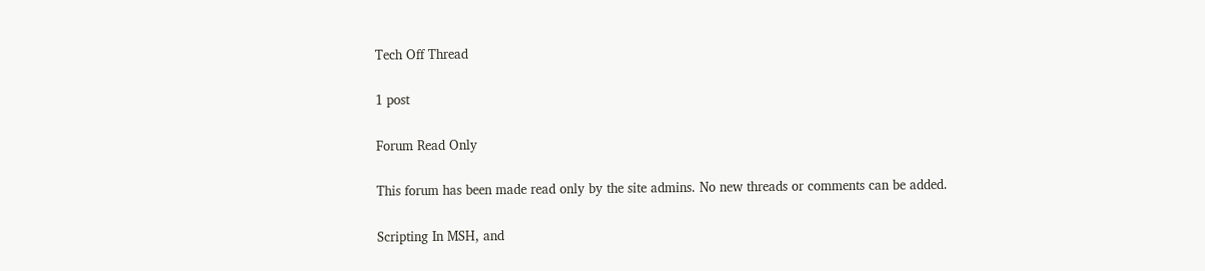Tech Off Thread

1 post

Forum Read Only

This forum has been made read only by the site admins. No new threads or comments can be added.

Scripting In MSH, and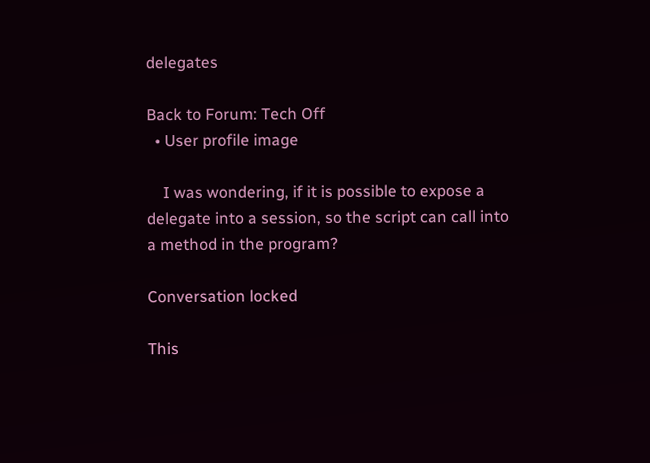delegates

Back to Forum: Tech Off
  • User profile image

    I was wondering, if it is possible to expose a delegate into a session, so the script can call into a method in the program?

Conversation locked

This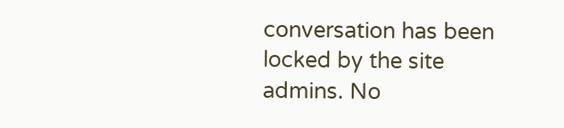conversation has been locked by the site admins. No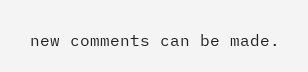new comments can be made.